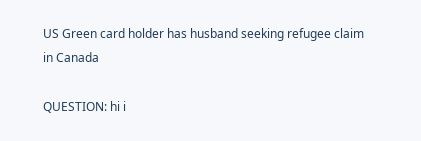US Green card holder has husband seeking refugee claim in Canada

QUESTION: hi i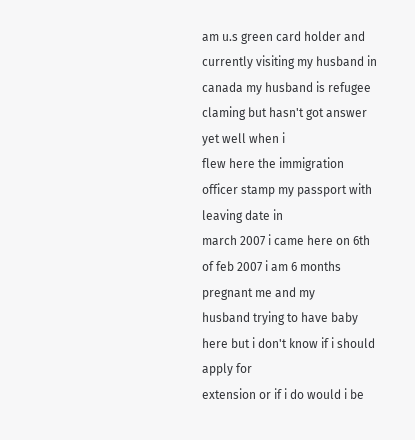am u.s green card holder and currently visiting my husband in
canada my husband is refugee claming but hasn't got answer yet well when i
flew here the immigration officer stamp my passport with leaving date in
march 2007 i came here on 6th of feb 2007 i am 6 months pregnant me and my
husband trying to have baby here but i don't know if i should apply for
extension or if i do would i be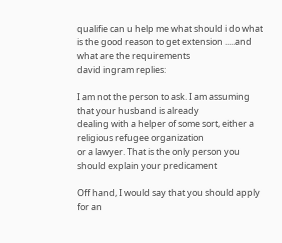qualifie can u help me what should i do what
is the good reason to get extension .....and what are the requirements
david ingram replies:

I am not the person to ask. I am assuming that your husband is already
dealing with a helper of some sort, either a religious refugee organization
or a lawyer. That is the only person you should explain your predicament

Off hand, I would say that you should apply for an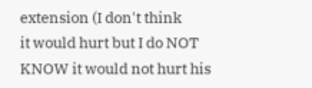extension (I don't think
it would hurt but I do NOT KNOW it would not hurt his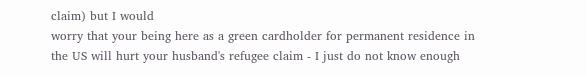claim) but I would
worry that your being here as a green cardholder for permanent residence in
the US will hurt your husband's refugee claim - I just do not know enough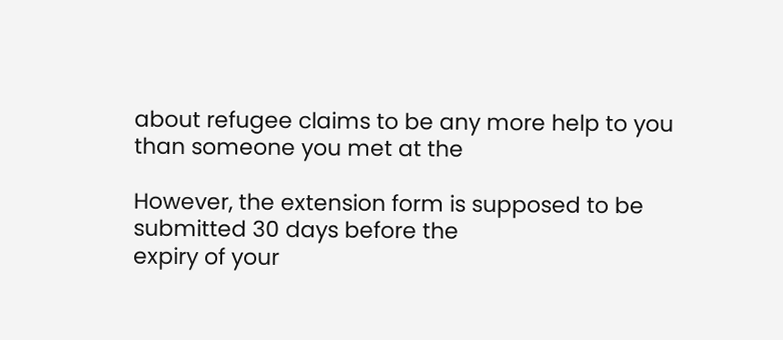about refugee claims to be any more help to you than someone you met at the

However, the extension form is supposed to be submitted 30 days before the
expiry of your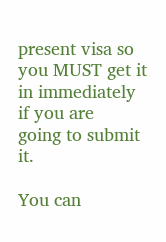present visa so you MUST get it in immediately if you are
going to submit it.

You can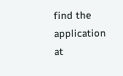find the application at